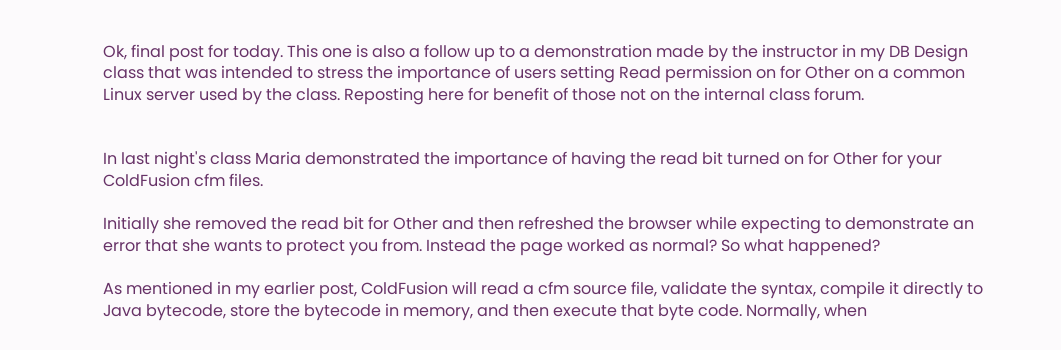Ok, final post for today. This one is also a follow up to a demonstration made by the instructor in my DB Design class that was intended to stress the importance of users setting Read permission on for Other on a common Linux server used by the class. Reposting here for benefit of those not on the internal class forum.


In last night's class Maria demonstrated the importance of having the read bit turned on for Other for your ColdFusion cfm files.

Initially she removed the read bit for Other and then refreshed the browser while expecting to demonstrate an error that she wants to protect you from. Instead the page worked as normal? So what happened?

As mentioned in my earlier post, ColdFusion will read a cfm source file, validate the syntax, compile it directly to Java bytecode, store the bytecode in memory, and then execute that byte code. Normally, when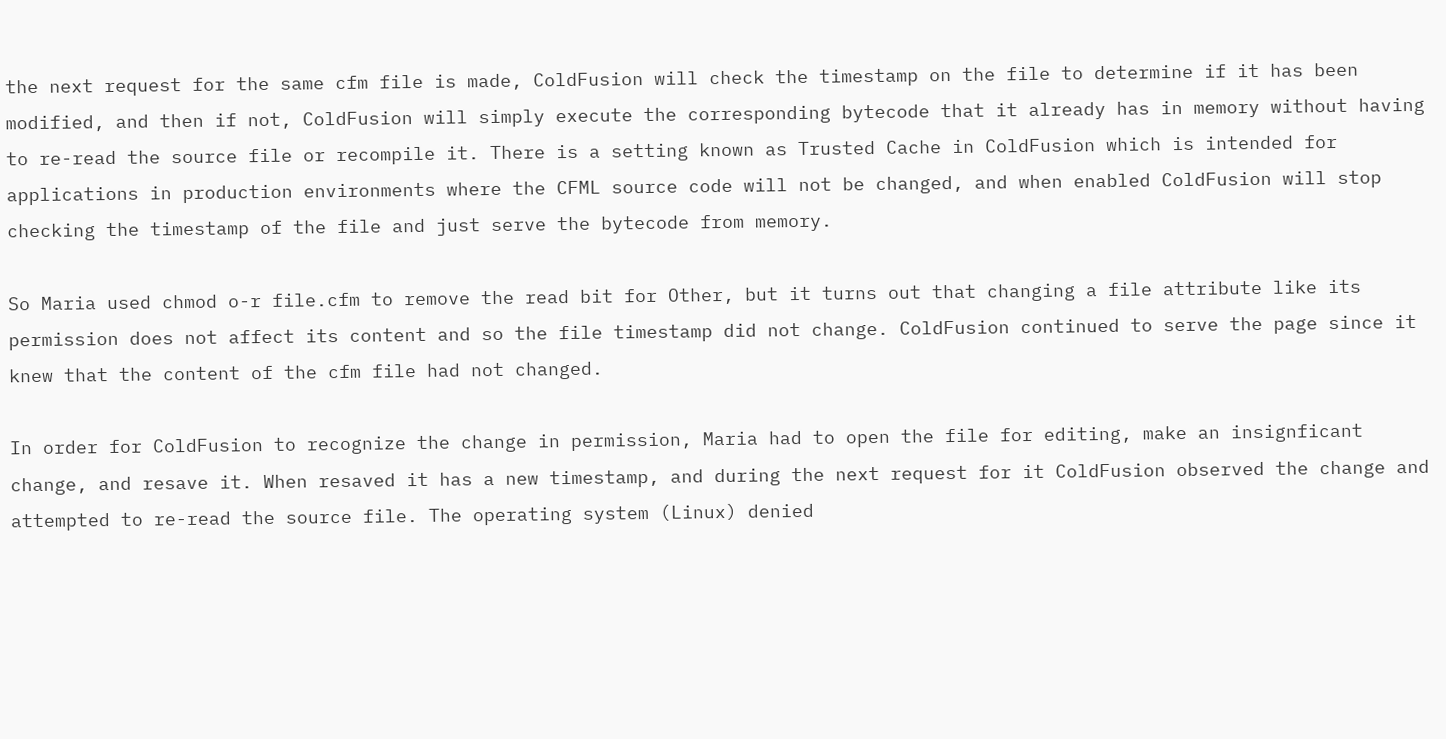the next request for the same cfm file is made, ColdFusion will check the timestamp on the file to determine if it has been modified, and then if not, ColdFusion will simply execute the corresponding bytecode that it already has in memory without having to re-read the source file or recompile it. There is a setting known as Trusted Cache in ColdFusion which is intended for applications in production environments where the CFML source code will not be changed, and when enabled ColdFusion will stop checking the timestamp of the file and just serve the bytecode from memory.

So Maria used chmod o-r file.cfm to remove the read bit for Other, but it turns out that changing a file attribute like its permission does not affect its content and so the file timestamp did not change. ColdFusion continued to serve the page since it knew that the content of the cfm file had not changed.

In order for ColdFusion to recognize the change in permission, Maria had to open the file for editing, make an insignficant change, and resave it. When resaved it has a new timestamp, and during the next request for it ColdFusion observed the change and attempted to re-read the source file. The operating system (Linux) denied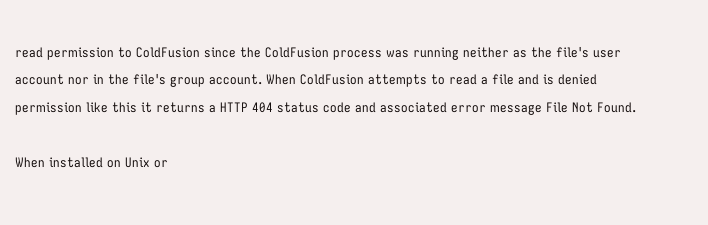read permission to ColdFusion since the ColdFusion process was running neither as the file's user account nor in the file's group account. When ColdFusion attempts to read a file and is denied permission like this it returns a HTTP 404 status code and associated error message File Not Found.

When installed on Unix or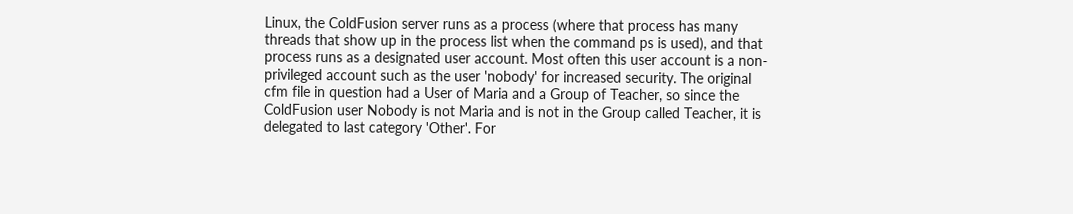Linux, the ColdFusion server runs as a process (where that process has many threads that show up in the process list when the command ps is used), and that process runs as a designated user account. Most often this user account is a non-privileged account such as the user 'nobody' for increased security. The original cfm file in question had a User of Maria and a Group of Teacher, so since the ColdFusion user Nobody is not Maria and is not in the Group called Teacher, it is delegated to last category 'Other'. For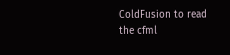ColdFusion to read the cfml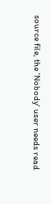source file, the 'Nobody' user needs read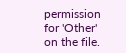permission for 'Other' on the file.